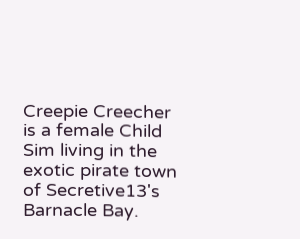Creepie Creecher is a female Child Sim living in the exotic pirate town of Secretive13's Barnacle Bay.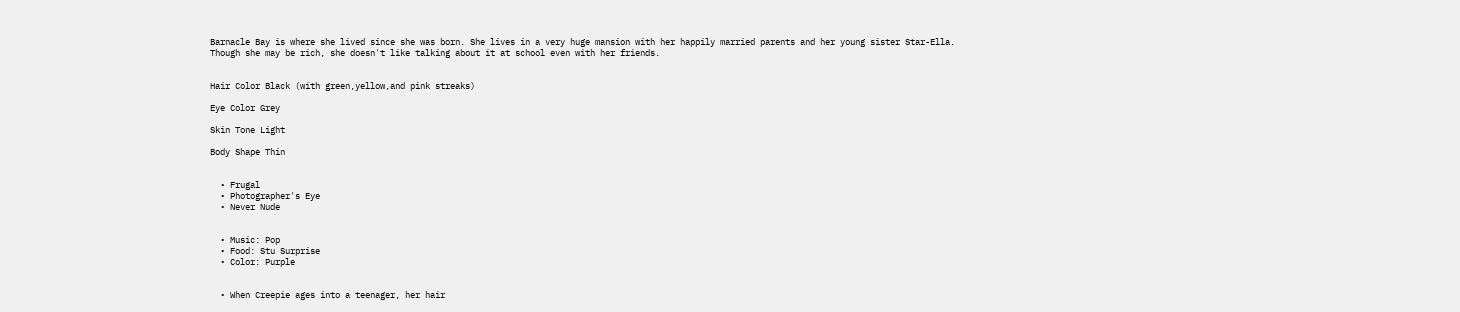Barnacle Bay is where she lived since she was born. She lives in a very huge mansion with her happily married parents and her young sister Star-Ella. Though she may be rich, she doesn't like talking about it at school even with her friends.


Hair Color Black (with green,yellow,and pink streaks)

Eye Color Grey

Skin Tone Light

Body Shape Thin


  • Frugal
  • Photographer's Eye
  • Never Nude


  • Music: Pop
  • Food: Stu Surprise
  • Color: Purple


  • When Creepie ages into a teenager, her hair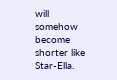will somehow become shorter like Star-Ella.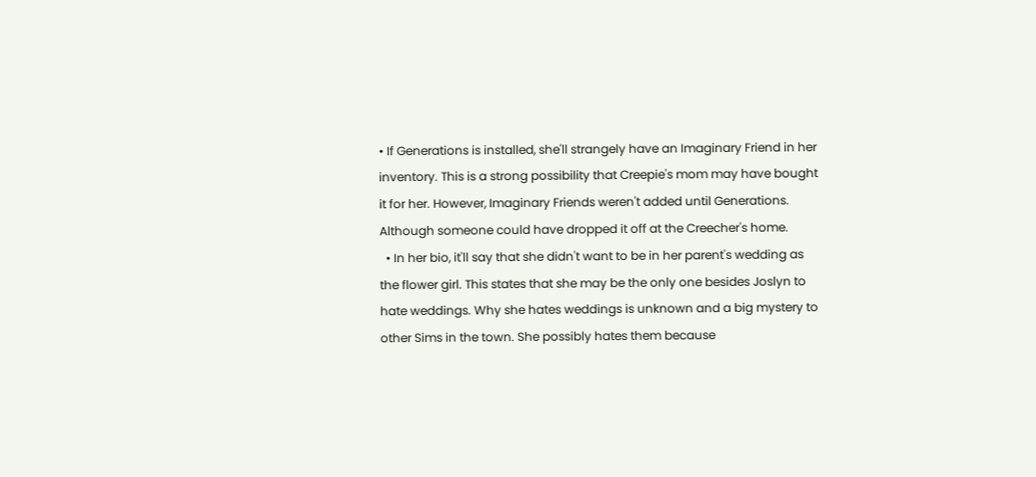• If Generations is installed, she'll strangely have an Imaginary Friend in her inventory. This is a strong possibility that Creepie's mom may have bought it for her. However, Imaginary Friends weren't added until Generations. Although someone could have dropped it off at the Creecher's home.
  • In her bio, it'll say that she didn't want to be in her parent's wedding as the flower girl. This states that she may be the only one besides Joslyn to hate weddings. Why she hates weddings is unknown and a big mystery to other Sims in the town. She possibly hates them because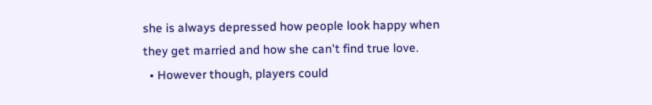she is always depressed how people look happy when they get married and how she can't find true love.
  • However though, players could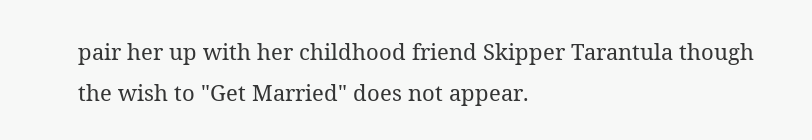pair her up with her childhood friend Skipper Tarantula though the wish to "Get Married" does not appear.